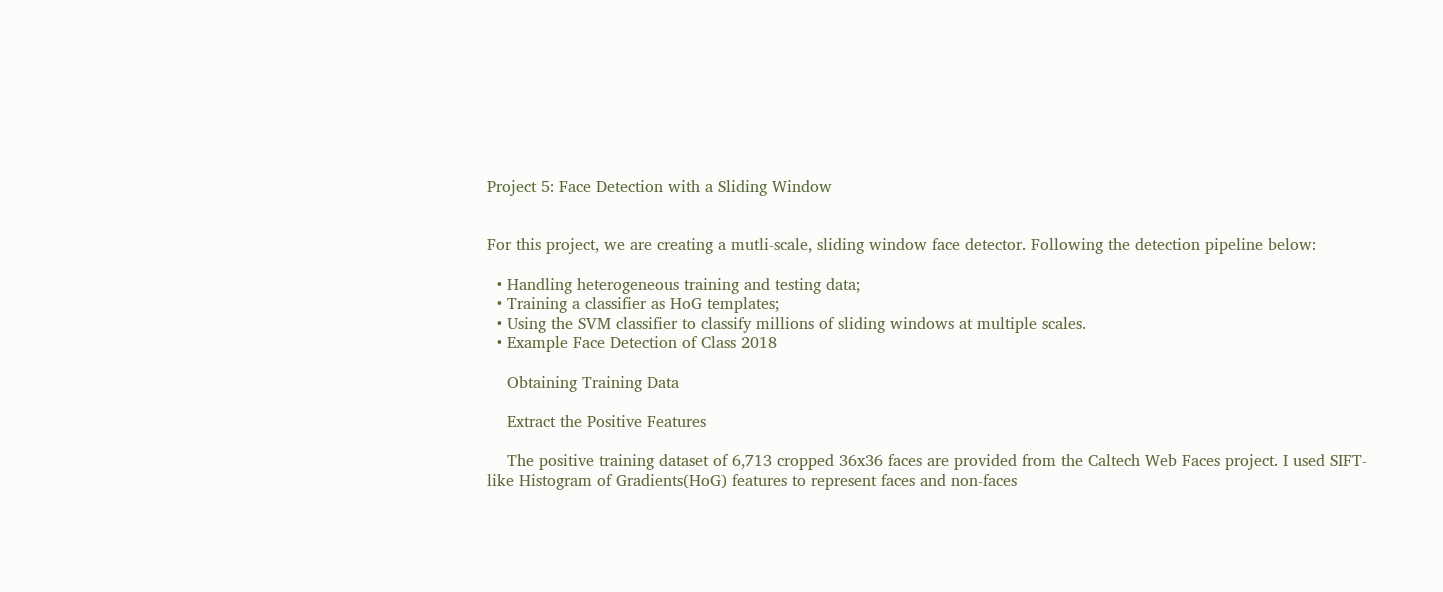Project 5: Face Detection with a Sliding Window


For this project, we are creating a mutli-scale, sliding window face detector. Following the detection pipeline below:

  • Handling heterogeneous training and testing data;
  • Training a classifier as HoG templates;
  • Using the SVM classifier to classify millions of sliding windows at multiple scales.
  • Example Face Detection of Class 2018

    Obtaining Training Data

    Extract the Positive Features

    The positive training dataset of 6,713 cropped 36x36 faces are provided from the Caltech Web Faces project. I used SIFT-like Histogram of Gradients(HoG) features to represent faces and non-faces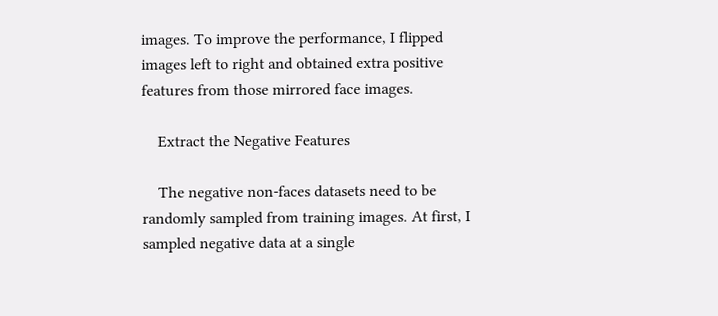images. To improve the performance, I flipped images left to right and obtained extra positive features from those mirrored face images.

    Extract the Negative Features

    The negative non-faces datasets need to be randomly sampled from training images. At first, I sampled negative data at a single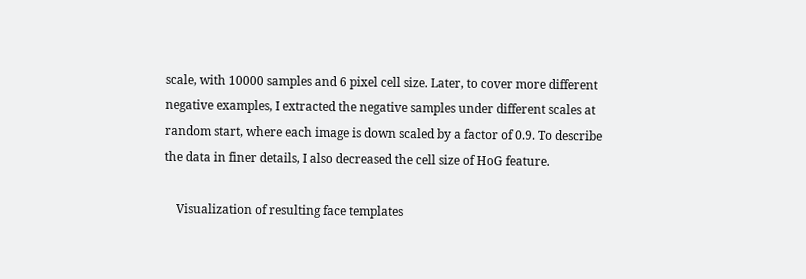scale, with 10000 samples and 6 pixel cell size. Later, to cover more different negative examples, I extracted the negative samples under different scales at random start, where each image is down scaled by a factor of 0.9. To describe the data in finer details, I also decreased the cell size of HoG feature.

    Visualization of resulting face templates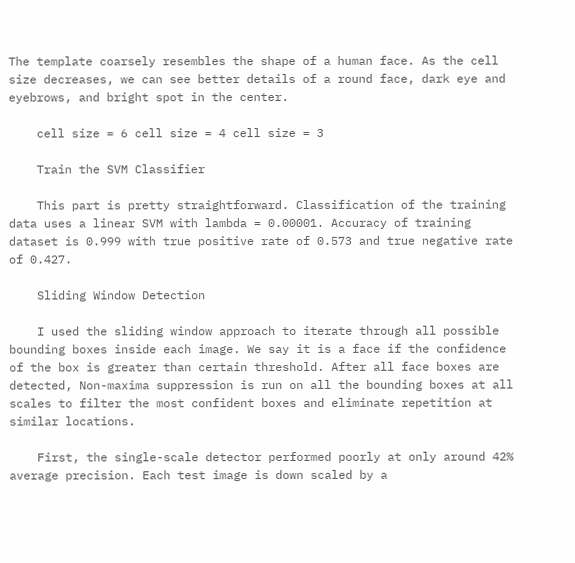The template coarsely resembles the shape of a human face. As the cell size decreases, we can see better details of a round face, dark eye and eyebrows, and bright spot in the center.

    cell size = 6 cell size = 4 cell size = 3

    Train the SVM Classifier

    This part is pretty straightforward. Classification of the training data uses a linear SVM with lambda = 0.00001. Accuracy of training dataset is 0.999 with true positive rate of 0.573 and true negative rate of 0.427.

    Sliding Window Detection

    I used the sliding window approach to iterate through all possible bounding boxes inside each image. We say it is a face if the confidence of the box is greater than certain threshold. After all face boxes are detected, Non-maxima suppression is run on all the bounding boxes at all scales to filter the most confident boxes and eliminate repetition at similar locations.

    First, the single-scale detector performed poorly at only around 42% average precision. Each test image is down scaled by a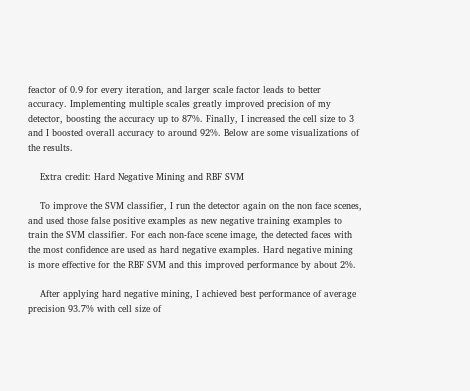feactor of 0.9 for every iteration, and larger scale factor leads to better accuracy. Implementing multiple scales greatly improved precision of my detector, boosting the accuracy up to 87%. Finally, I increased the cell size to 3 and I boosted overall accuracy to around 92%. Below are some visualizations of the results.

    Extra credit: Hard Negative Mining and RBF SVM

    To improve the SVM classifier, I run the detector again on the non face scenes, and used those false positive examples as new negative training examples to train the SVM classifier. For each non-face scene image, the detected faces with the most confidence are used as hard negative examples. Hard negative mining is more effective for the RBF SVM and this improved performance by about 2%.

    After applying hard negative mining, I achieved best performance of average precision 93.7% with cell size of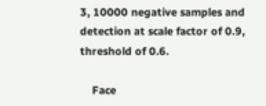3, 10000 negative samples and detection at scale factor of 0.9, threshold of 0.6.

    Face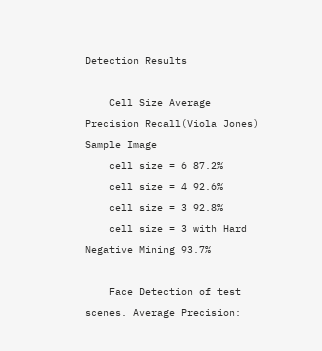Detection Results

    Cell Size Average Precision Recall(Viola Jones) Sample Image
    cell size = 6 87.2%
    cell size = 4 92.6%
    cell size = 3 92.8%
    cell size = 3 with Hard Negative Mining 93.7%

    Face Detection of test scenes. Average Precision: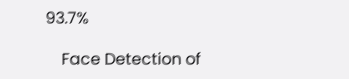93.7%

    Face Detection of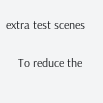extra test scenes

    To reduce the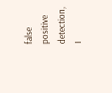false positive detection, I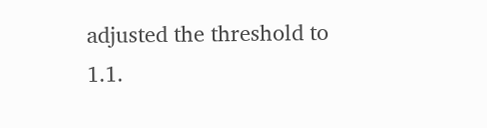adjusted the threshold to 1.1.